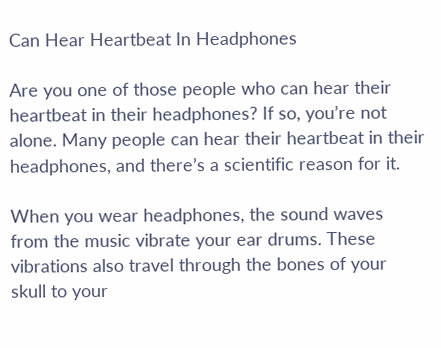Can Hear Heartbeat In Headphones

Are you one of those people who can hear their heartbeat in their headphones? If so, you’re not alone. Many people can hear their heartbeat in their headphones, and there’s a scientific reason for it.

When you wear headphones, the sound waves from the music vibrate your ear drums. These vibrations also travel through the bones of your skull to your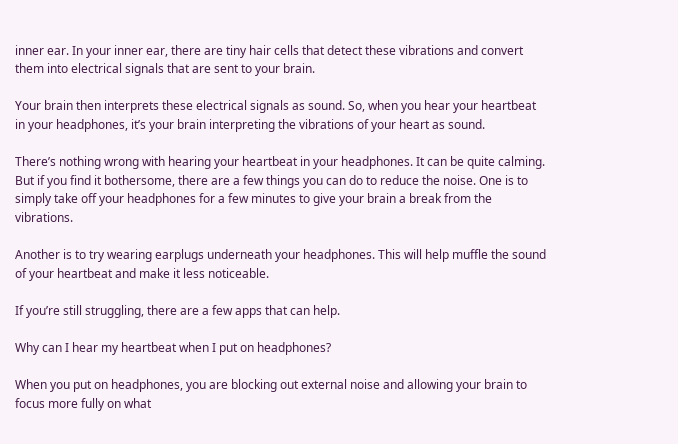inner ear. In your inner ear, there are tiny hair cells that detect these vibrations and convert them into electrical signals that are sent to your brain.

Your brain then interprets these electrical signals as sound. So, when you hear your heartbeat in your headphones, it’s your brain interpreting the vibrations of your heart as sound.

There’s nothing wrong with hearing your heartbeat in your headphones. It can be quite calming. But if you find it bothersome, there are a few things you can do to reduce the noise. One is to simply take off your headphones for a few minutes to give your brain a break from the vibrations.

Another is to try wearing earplugs underneath your headphones. This will help muffle the sound of your heartbeat and make it less noticeable.

If you’re still struggling, there are a few apps that can help.

Why can I hear my heartbeat when I put on headphones?

When you put on headphones, you are blocking out external noise and allowing your brain to focus more fully on what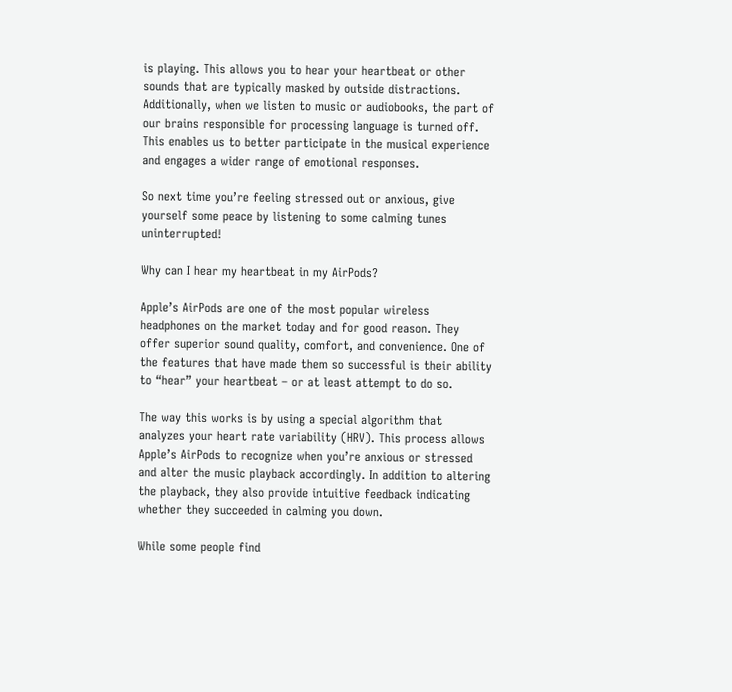is playing. This allows you to hear your heartbeat or other sounds that are typically masked by outside distractions. Additionally, when we listen to music or audiobooks, the part of our brains responsible for processing language is turned off. This enables us to better participate in the musical experience and engages a wider range of emotional responses.

So next time you’re feeling stressed out or anxious, give yourself some peace by listening to some calming tunes uninterrupted!

Why can I hear my heartbeat in my AirPods?

Apple’s AirPods are one of the most popular wireless headphones on the market today and for good reason. They offer superior sound quality, comfort, and convenience. One of the features that have made them so successful is their ability to “hear” your heartbeat – or at least attempt to do so.

The way this works is by using a special algorithm that analyzes your heart rate variability (HRV). This process allows Apple’s AirPods to recognize when you’re anxious or stressed and alter the music playback accordingly. In addition to altering the playback, they also provide intuitive feedback indicating whether they succeeded in calming you down.

While some people find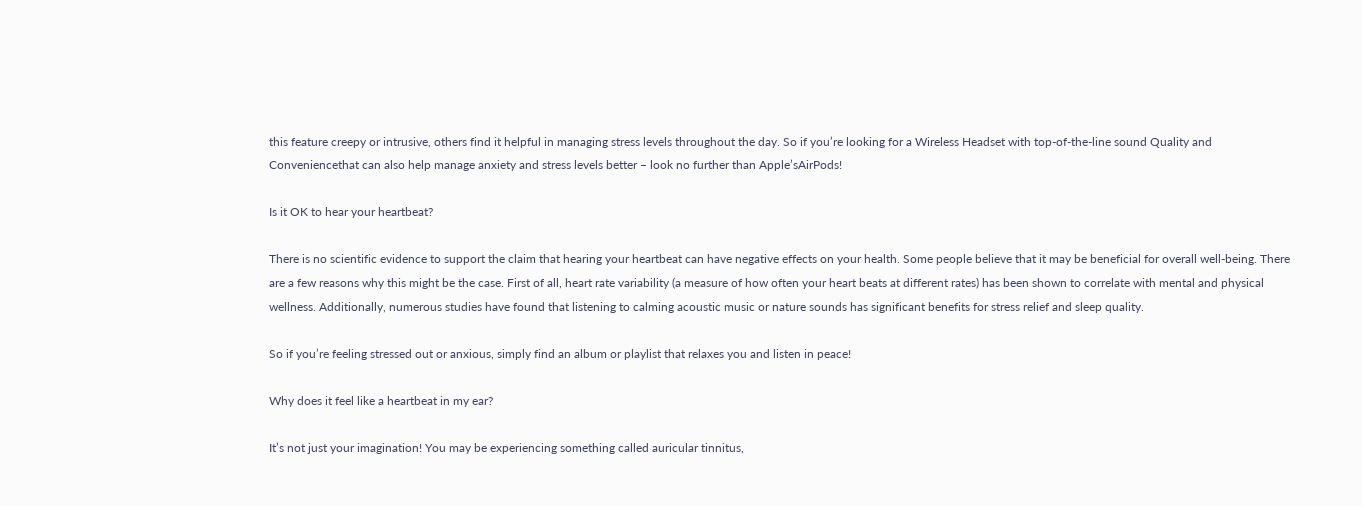this feature creepy or intrusive, others find it helpful in managing stress levels throughout the day. So if you’re looking for a Wireless Headset with top-of-the-line sound Quality and Conveniencethat can also help manage anxiety and stress levels better – look no further than Apple’sAirPods!

Is it OK to hear your heartbeat?

There is no scientific evidence to support the claim that hearing your heartbeat can have negative effects on your health. Some people believe that it may be beneficial for overall well-being. There are a few reasons why this might be the case. First of all, heart rate variability (a measure of how often your heart beats at different rates) has been shown to correlate with mental and physical wellness. Additionally, numerous studies have found that listening to calming acoustic music or nature sounds has significant benefits for stress relief and sleep quality.

So if you’re feeling stressed out or anxious, simply find an album or playlist that relaxes you and listen in peace!

Why does it feel like a heartbeat in my ear?

It’s not just your imagination! You may be experiencing something called auricular tinnitus,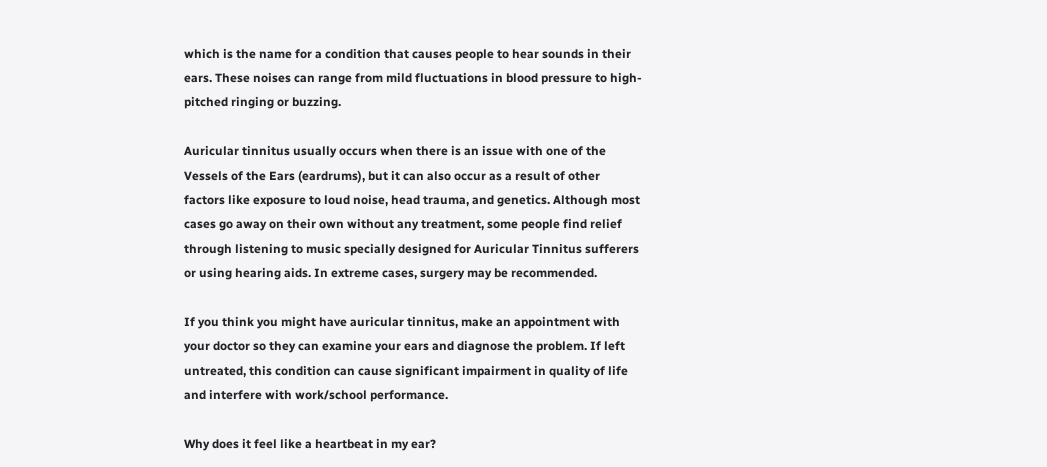which is the name for a condition that causes people to hear sounds in their ears. These noises can range from mild fluctuations in blood pressure to high-pitched ringing or buzzing.

Auricular tinnitus usually occurs when there is an issue with one of the Vessels of the Ears (eardrums), but it can also occur as a result of other factors like exposure to loud noise, head trauma, and genetics. Although most cases go away on their own without any treatment, some people find relief through listening to music specially designed for Auricular Tinnitus sufferers or using hearing aids. In extreme cases, surgery may be recommended.

If you think you might have auricular tinnitus, make an appointment with your doctor so they can examine your ears and diagnose the problem. If left untreated, this condition can cause significant impairment in quality of life and interfere with work/school performance.

Why does it feel like a heartbeat in my ear?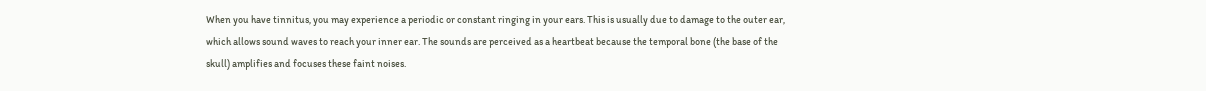When you have tinnitus, you may experience a periodic or constant ringing in your ears. This is usually due to damage to the outer ear, which allows sound waves to reach your inner ear. The sounds are perceived as a heartbeat because the temporal bone (the base of the skull) amplifies and focuses these faint noises.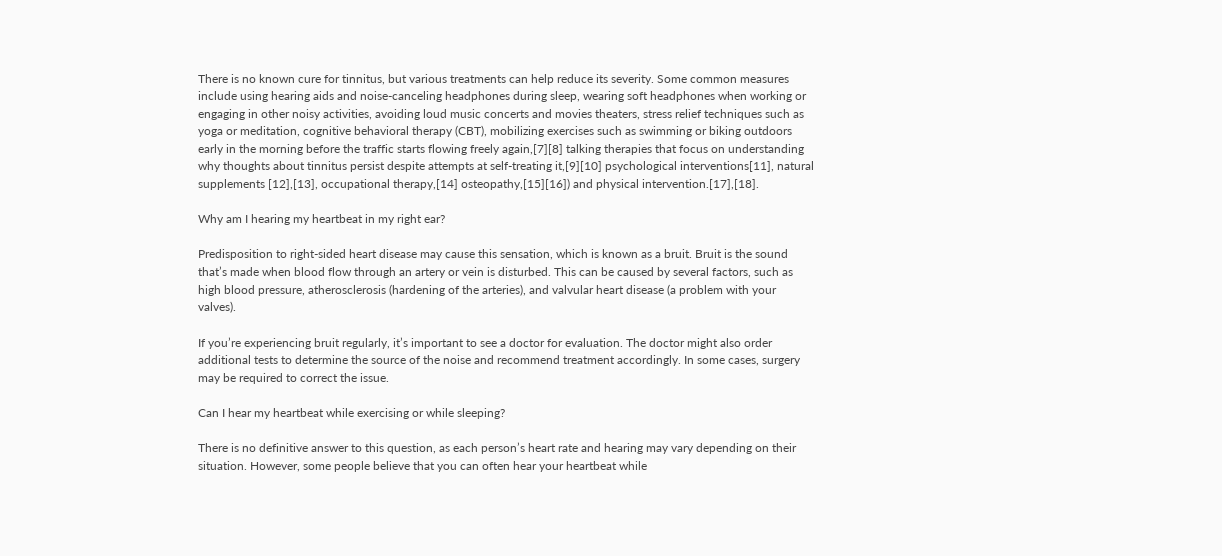There is no known cure for tinnitus, but various treatments can help reduce its severity. Some common measures include using hearing aids and noise-canceling headphones during sleep, wearing soft headphones when working or engaging in other noisy activities, avoiding loud music concerts and movies theaters, stress relief techniques such as yoga or meditation, cognitive behavioral therapy (CBT), mobilizing exercises such as swimming or biking outdoors early in the morning before the traffic starts flowing freely again,[7][8] talking therapies that focus on understanding why thoughts about tinnitus persist despite attempts at self-treating it,[9][10] psychological interventions[11], natural supplements [12],[13], occupational therapy,[14] osteopathy,[15][16]) and physical intervention.[17],[18].

Why am I hearing my heartbeat in my right ear?

Predisposition to right-sided heart disease may cause this sensation, which is known as a bruit. Bruit is the sound that’s made when blood flow through an artery or vein is disturbed. This can be caused by several factors, such as high blood pressure, atherosclerosis (hardening of the arteries), and valvular heart disease (a problem with your valves).

If you’re experiencing bruit regularly, it’s important to see a doctor for evaluation. The doctor might also order additional tests to determine the source of the noise and recommend treatment accordingly. In some cases, surgery may be required to correct the issue.

Can I hear my heartbeat while exercising or while sleeping?

There is no definitive answer to this question, as each person’s heart rate and hearing may vary depending on their situation. However, some people believe that you can often hear your heartbeat while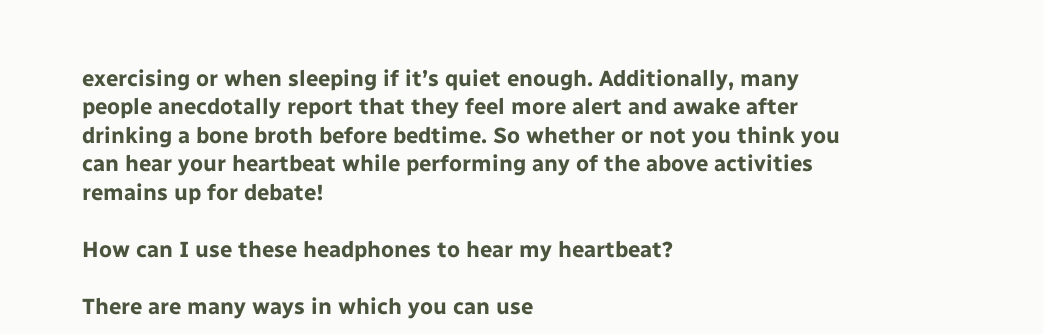exercising or when sleeping if it’s quiet enough. Additionally, many people anecdotally report that they feel more alert and awake after drinking a bone broth before bedtime. So whether or not you think you can hear your heartbeat while performing any of the above activities remains up for debate!

How can I use these headphones to hear my heartbeat?

There are many ways in which you can use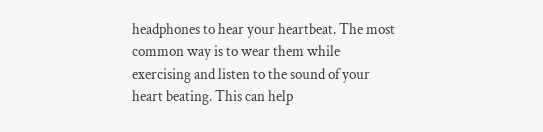headphones to hear your heartbeat. The most common way is to wear them while exercising and listen to the sound of your heart beating. This can help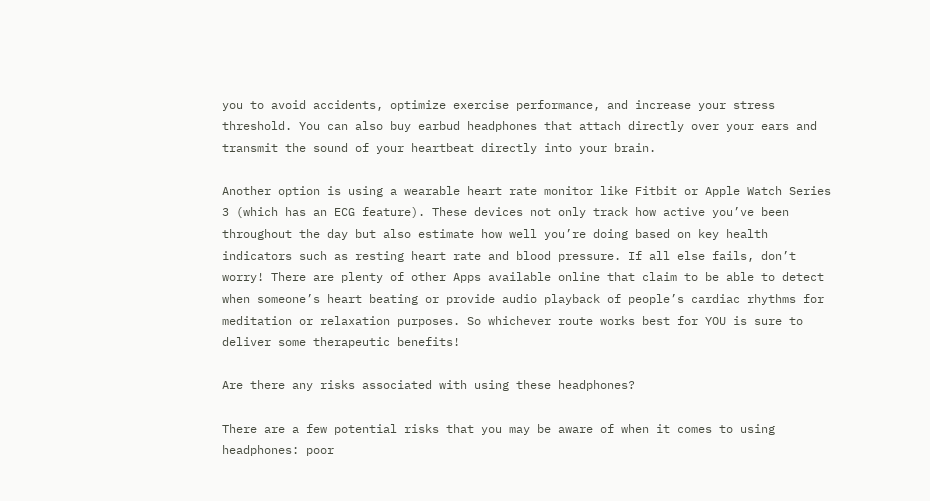you to avoid accidents, optimize exercise performance, and increase your stress threshold. You can also buy earbud headphones that attach directly over your ears and transmit the sound of your heartbeat directly into your brain.

Another option is using a wearable heart rate monitor like Fitbit or Apple Watch Series 3 (which has an ECG feature). These devices not only track how active you’ve been throughout the day but also estimate how well you’re doing based on key health indicators such as resting heart rate and blood pressure. If all else fails, don’t worry! There are plenty of other Apps available online that claim to be able to detect when someone’s heart beating or provide audio playback of people’s cardiac rhythms for meditation or relaxation purposes. So whichever route works best for YOU is sure to deliver some therapeutic benefits!

Are there any risks associated with using these headphones?

There are a few potential risks that you may be aware of when it comes to using headphones: poor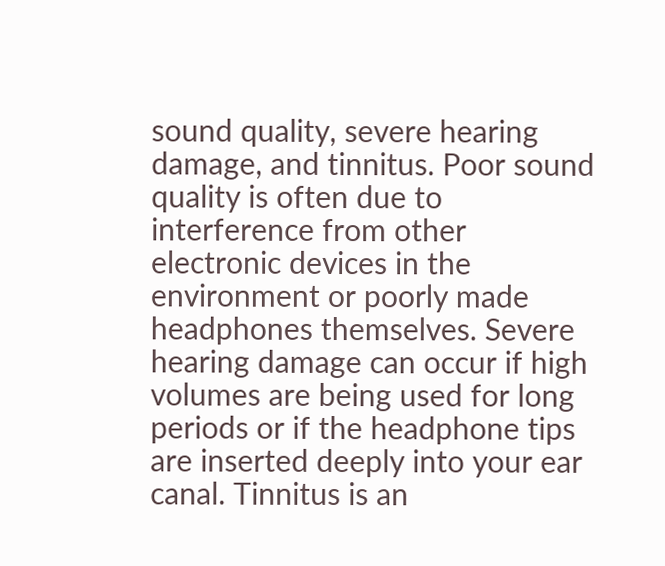sound quality, severe hearing damage, and tinnitus. Poor sound quality is often due to interference from other electronic devices in the environment or poorly made headphones themselves. Severe hearing damage can occur if high volumes are being used for long periods or if the headphone tips are inserted deeply into your ear canal. Tinnitus is an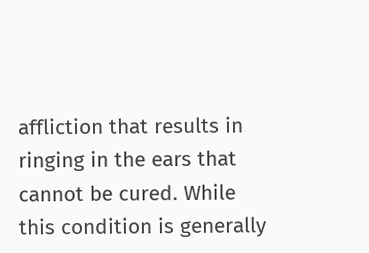affliction that results in ringing in the ears that cannot be cured. While this condition is generally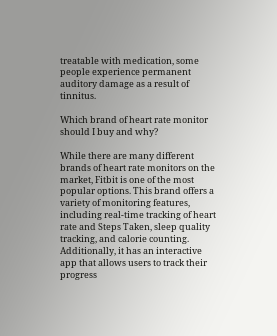treatable with medication, some people experience permanent auditory damage as a result of tinnitus.

Which brand of heart rate monitor should I buy and why?

While there are many different brands of heart rate monitors on the market, Fitbit is one of the most popular options. This brand offers a variety of monitoring features, including real-time tracking of heart rate and Steps Taken, sleep quality tracking, and calorie counting. Additionally, it has an interactive app that allows users to track their progress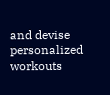and devise personalized workouts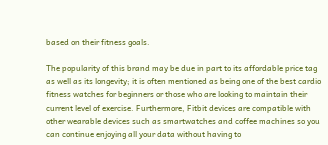based on their fitness goals.

The popularity of this brand may be due in part to its affordable price tag as well as its longevity; it is often mentioned as being one of the best cardio fitness watches for beginners or those who are looking to maintain their current level of exercise. Furthermore, Fitbit devices are compatible with other wearable devices such as smartwatches and coffee machines so you can continue enjoying all your data without having to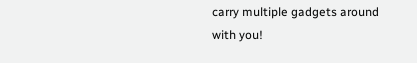carry multiple gadgets around with you!